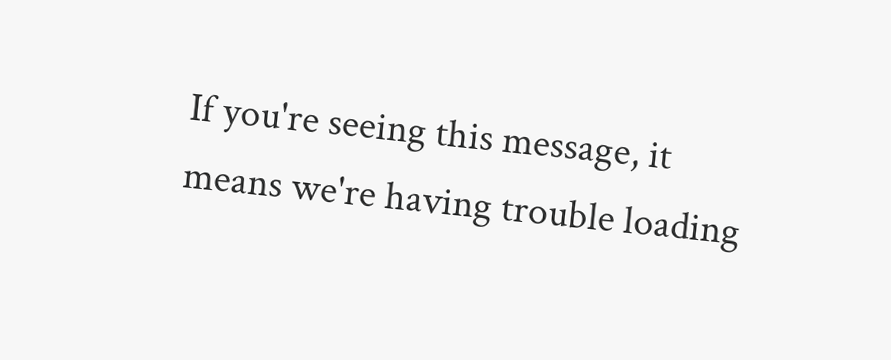If you're seeing this message, it means we're having trouble loading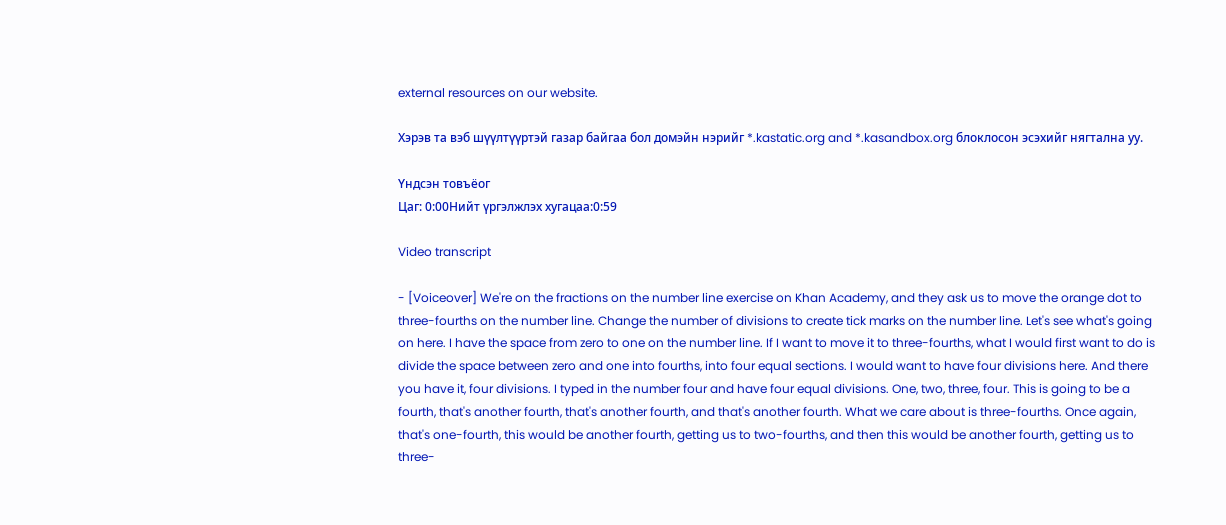external resources on our website.

Хэрэв та вэб шүүлтүүртэй газар байгаа бол домэйн нэрийг *.kastatic.org and *.kasandbox.org блоклосон эсэхийг нягтална уу.

Үндсэн товъёог
Цаг: 0:00Нийт үргэлжлэх хугацаа:0:59

Video transcript

- [Voiceover] We're on the fractions on the number line exercise on Khan Academy, and they ask us to move the orange dot to three-fourths on the number line. Change the number of divisions to create tick marks on the number line. Let's see what's going on here. I have the space from zero to one on the number line. If I want to move it to three-fourths, what I would first want to do is divide the space between zero and one into fourths, into four equal sections. I would want to have four divisions here. And there you have it, four divisions. I typed in the number four and have four equal divisions. One, two, three, four. This is going to be a fourth, that's another fourth, that's another fourth, and that's another fourth. What we care about is three-fourths. Once again, that's one-fourth, this would be another fourth, getting us to two-fourths, and then this would be another fourth, getting us to three-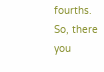fourths. So, there you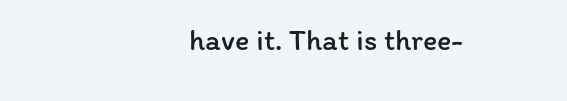have it. That is three-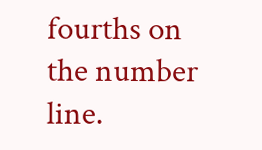fourths on the number line.